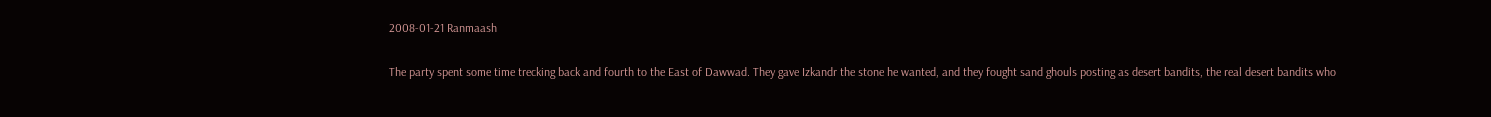2008-01-21 Ranmaash

The party spent some time trecking back and fourth to the East of Dawwad. They gave Izkandr the stone he wanted, and they fought sand ghouls posting as desert bandits, the real desert bandits who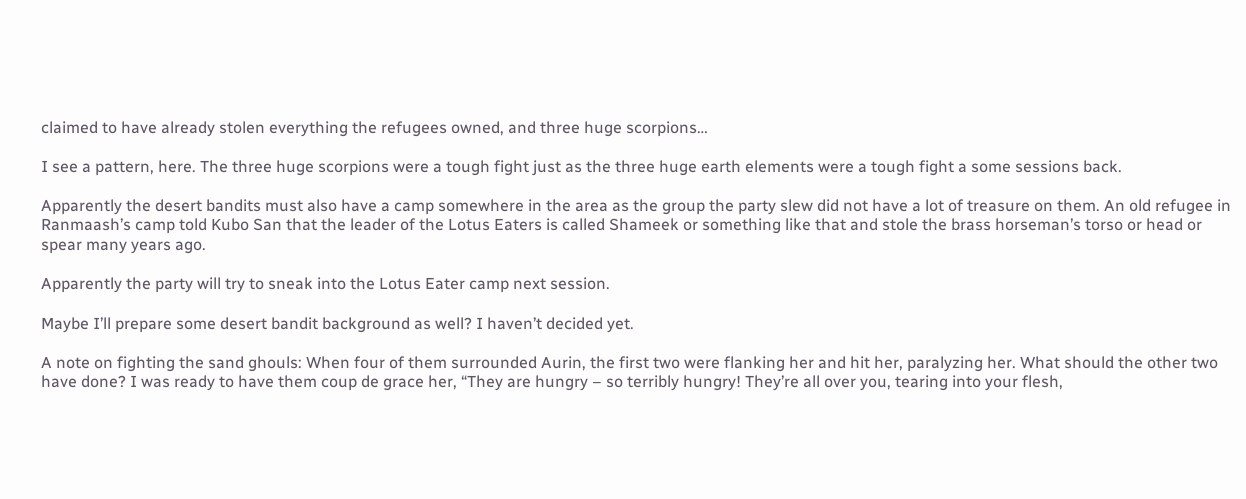claimed to have already stolen everything the refugees owned, and three huge scorpions…

I see a pattern, here. The three huge scorpions were a tough fight just as the three huge earth elements were a tough fight a some sessions back.

Apparently the desert bandits must also have a camp somewhere in the area as the group the party slew did not have a lot of treasure on them. An old refugee in Ranmaash’s camp told Kubo San that the leader of the Lotus Eaters is called Shameek or something like that and stole the brass horseman’s torso or head or spear many years ago.

Apparently the party will try to sneak into the Lotus Eater camp next session.

Maybe I’ll prepare some desert bandit background as well? I haven’t decided yet.

A note on fighting the sand ghouls: When four of them surrounded Aurin, the first two were flanking her and hit her, paralyzing her. What should the other two have done? I was ready to have them coup de grace her, “They are hungry – so terribly hungry! They’re all over you, tearing into your flesh,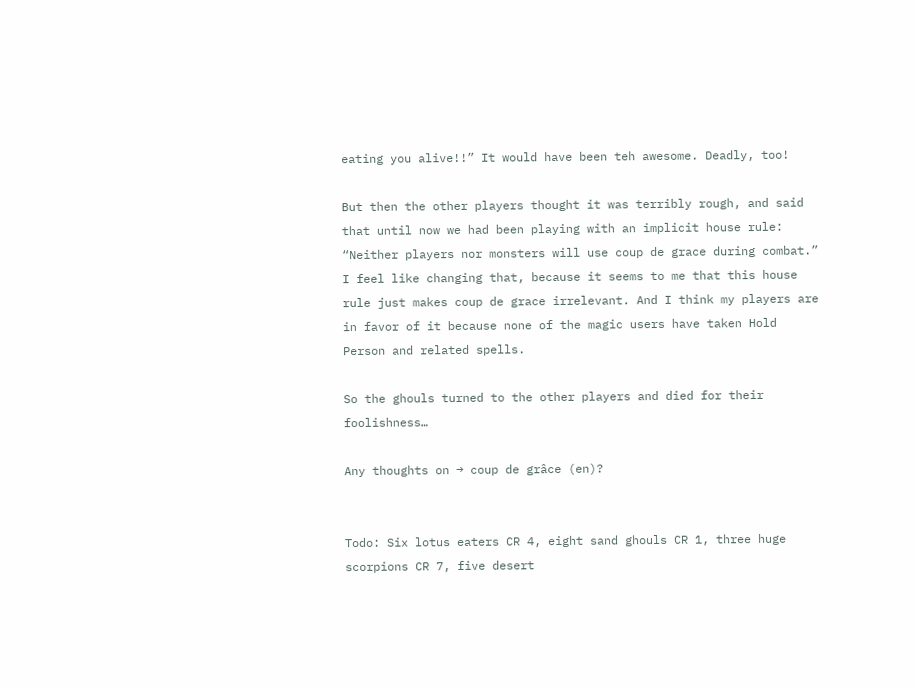eating you alive!!” It would have been teh awesome. Deadly, too!

But then the other players thought it was terribly rough, and said that until now we had been playing with an implicit house rule: “Neither players nor monsters will use coup de grace during combat.” I feel like changing that, because it seems to me that this house rule just makes coup de grace irrelevant. And I think my players are in favor of it because none of the magic users have taken Hold Person and related spells.

So the ghouls turned to the other players and died for their foolishness…

Any thoughts on → coup de grâce (en)?


Todo: Six lotus eaters CR 4, eight sand ghouls CR 1, three huge scorpions CR 7, five desert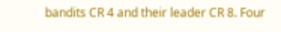bandits CR 4 and their leader CR 8. Four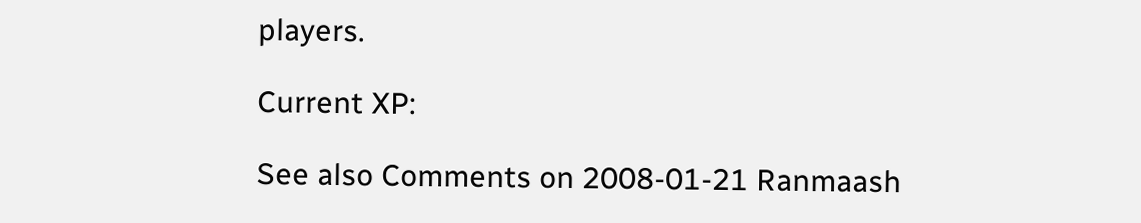players.

Current XP:

See also Comments on 2008-01-21 Ranmaash